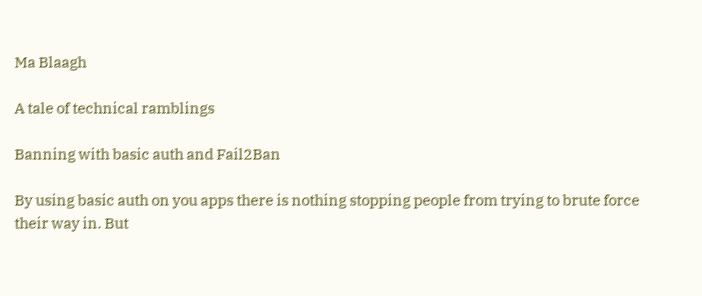Ma Blaagh

A tale of technical ramblings

Banning with basic auth and Fail2Ban

By using basic auth on you apps there is nothing stopping people from trying to brute force their way in. But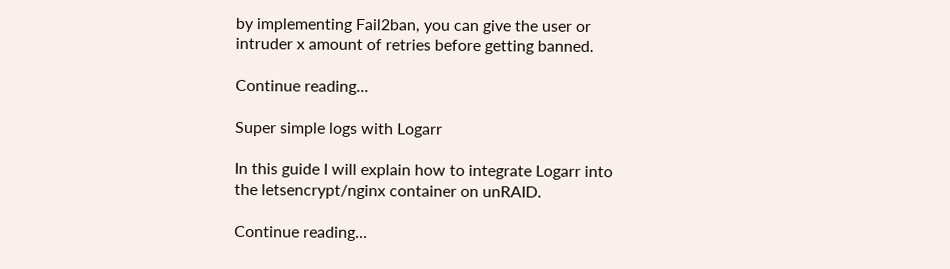by implementing Fail2ban, you can give the user or intruder x amount of retries before getting banned.

Continue reading...

Super simple logs with Logarr

In this guide I will explain how to integrate Logarr into the letsencrypt/nginx container on unRAID.

Continue reading...